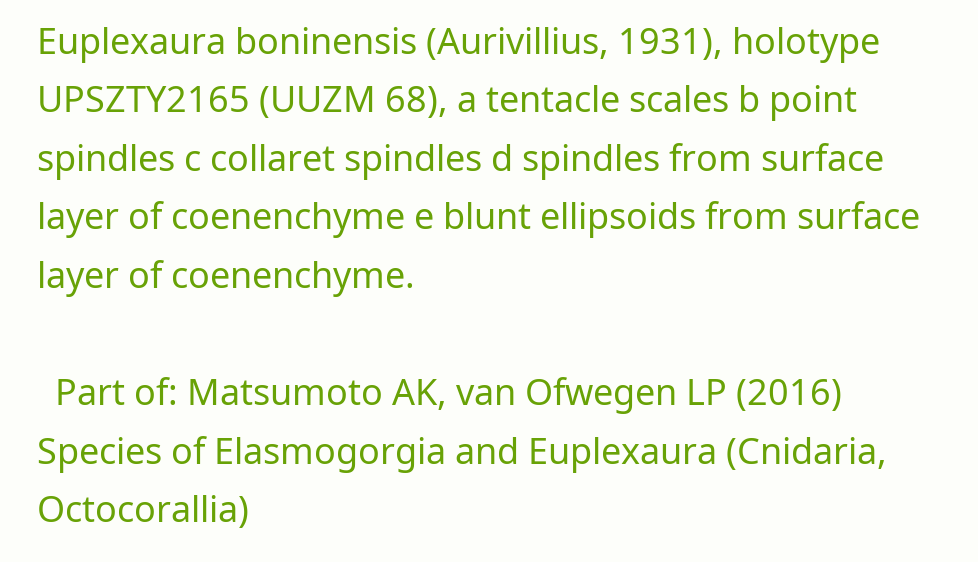Euplexaura boninensis (Aurivillius, 1931), holotype UPSZTY2165 (UUZM 68), a tentacle scales b point spindles c collaret spindles d spindles from surface layer of coenenchyme e blunt ellipsoids from surface layer of coenenchyme.

  Part of: Matsumoto AK, van Ofwegen LP (2016) Species of Elasmogorgia and Euplexaura (Cnidaria, Octocorallia)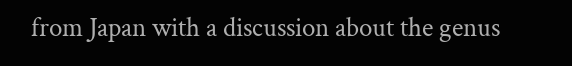from Japan with a discussion about the genus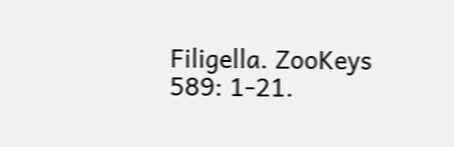Filigella. ZooKeys 589: 1-21.